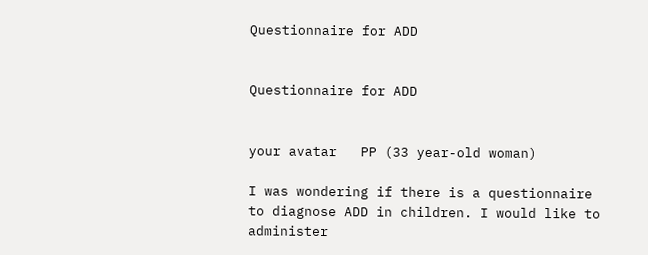Questionnaire for ADD


Questionnaire for ADD


your avatar   PP (33 year-old woman)

I was wondering if there is a questionnaire to diagnose ADD in children. I would like to administer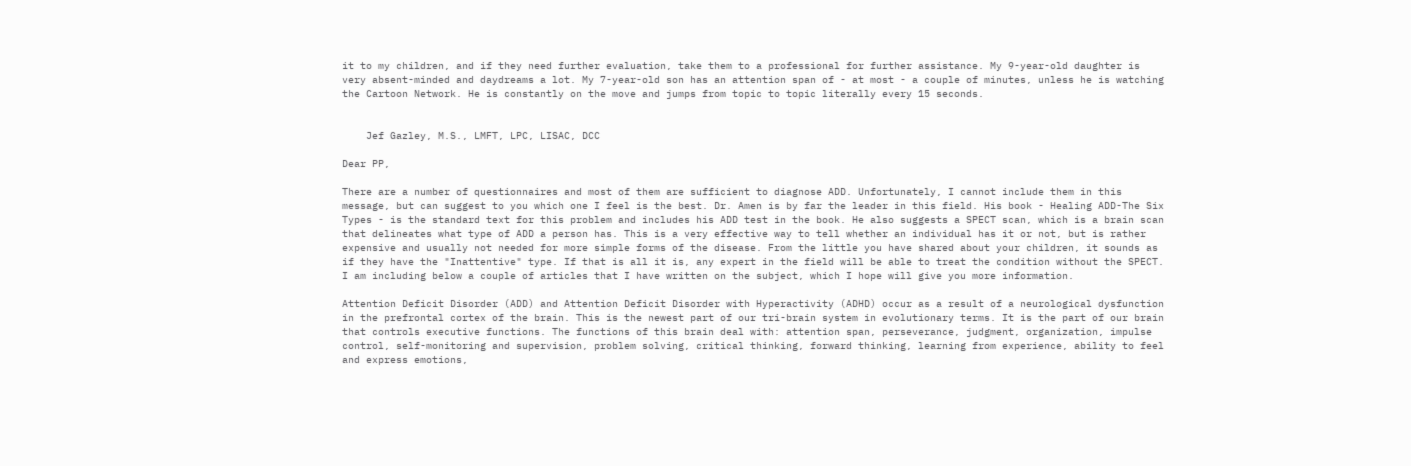it to my children, and if they need further evaluation, take them to a professional for further assistance. My 9-year-old daughter is very absent-minded and daydreams a lot. My 7-year-old son has an attention span of - at most - a couple of minutes, unless he is watching the Cartoon Network. He is constantly on the move and jumps from topic to topic literally every 15 seconds.


    Jef Gazley, M.S., LMFT, LPC, LISAC, DCC

Dear PP,

There are a number of questionnaires and most of them are sufficient to diagnose ADD. Unfortunately, I cannot include them in this message, but can suggest to you which one I feel is the best. Dr. Amen is by far the leader in this field. His book - Healing ADD-The Six Types - is the standard text for this problem and includes his ADD test in the book. He also suggests a SPECT scan, which is a brain scan that delineates what type of ADD a person has. This is a very effective way to tell whether an individual has it or not, but is rather expensive and usually not needed for more simple forms of the disease. From the little you have shared about your children, it sounds as if they have the "Inattentive" type. If that is all it is, any expert in the field will be able to treat the condition without the SPECT. I am including below a couple of articles that I have written on the subject, which I hope will give you more information.

Attention Deficit Disorder (ADD) and Attention Deficit Disorder with Hyperactivity (ADHD) occur as a result of a neurological dysfunction in the prefrontal cortex of the brain. This is the newest part of our tri-brain system in evolutionary terms. It is the part of our brain that controls executive functions. The functions of this brain deal with: attention span, perseverance, judgment, organization, impulse control, self-monitoring and supervision, problem solving, critical thinking, forward thinking, learning from experience, ability to feel and express emotions,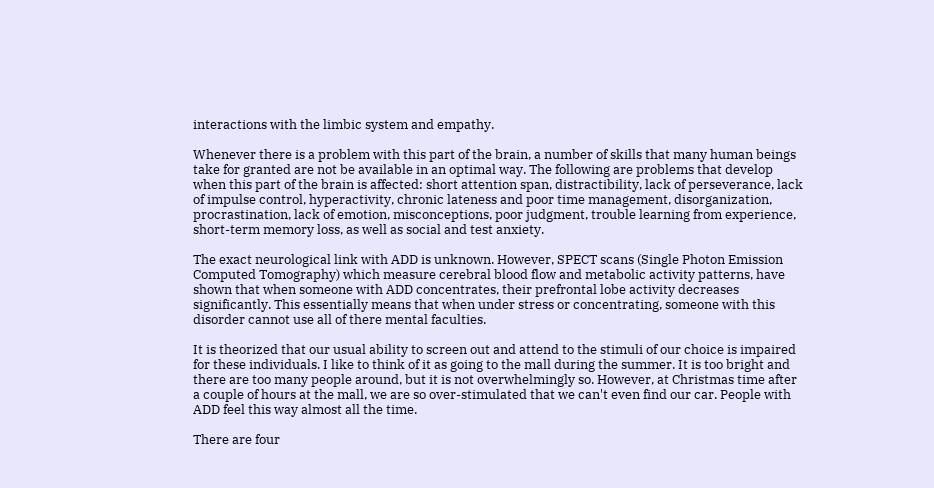interactions with the limbic system and empathy.

Whenever there is a problem with this part of the brain, a number of skills that many human beings take for granted are not be available in an optimal way. The following are problems that develop when this part of the brain is affected: short attention span, distractibility, lack of perseverance, lack of impulse control, hyperactivity, chronic lateness and poor time management, disorganization, procrastination, lack of emotion, misconceptions, poor judgment, trouble learning from experience, short-term memory loss, as well as social and test anxiety.

The exact neurological link with ADD is unknown. However, SPECT scans (Single Photon Emission Computed Tomography) which measure cerebral blood flow and metabolic activity patterns, have shown that when someone with ADD concentrates, their prefrontal lobe activity decreases significantly. This essentially means that when under stress or concentrating, someone with this disorder cannot use all of there mental faculties.

It is theorized that our usual ability to screen out and attend to the stimuli of our choice is impaired for these individuals. I like to think of it as going to the mall during the summer. It is too bright and there are too many people around, but it is not overwhelmingly so. However, at Christmas time after a couple of hours at the mall, we are so over-stimulated that we can't even find our car. People with ADD feel this way almost all the time.

There are four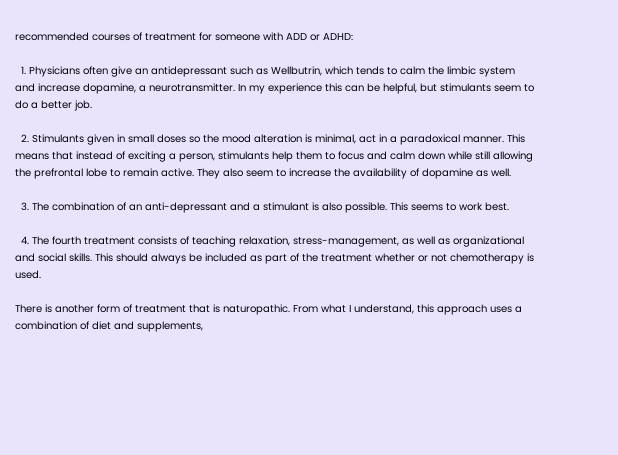recommended courses of treatment for someone with ADD or ADHD:

  1. Physicians often give an antidepressant such as Wellbutrin, which tends to calm the limbic system and increase dopamine, a neurotransmitter. In my experience this can be helpful, but stimulants seem to do a better job.

  2. Stimulants given in small doses so the mood alteration is minimal, act in a paradoxical manner. This means that instead of exciting a person, stimulants help them to focus and calm down while still allowing the prefrontal lobe to remain active. They also seem to increase the availability of dopamine as well.

  3. The combination of an anti-depressant and a stimulant is also possible. This seems to work best.

  4. The fourth treatment consists of teaching relaxation, stress-management, as well as organizational and social skills. This should always be included as part of the treatment whether or not chemotherapy is used.

There is another form of treatment that is naturopathic. From what I understand, this approach uses a combination of diet and supplements,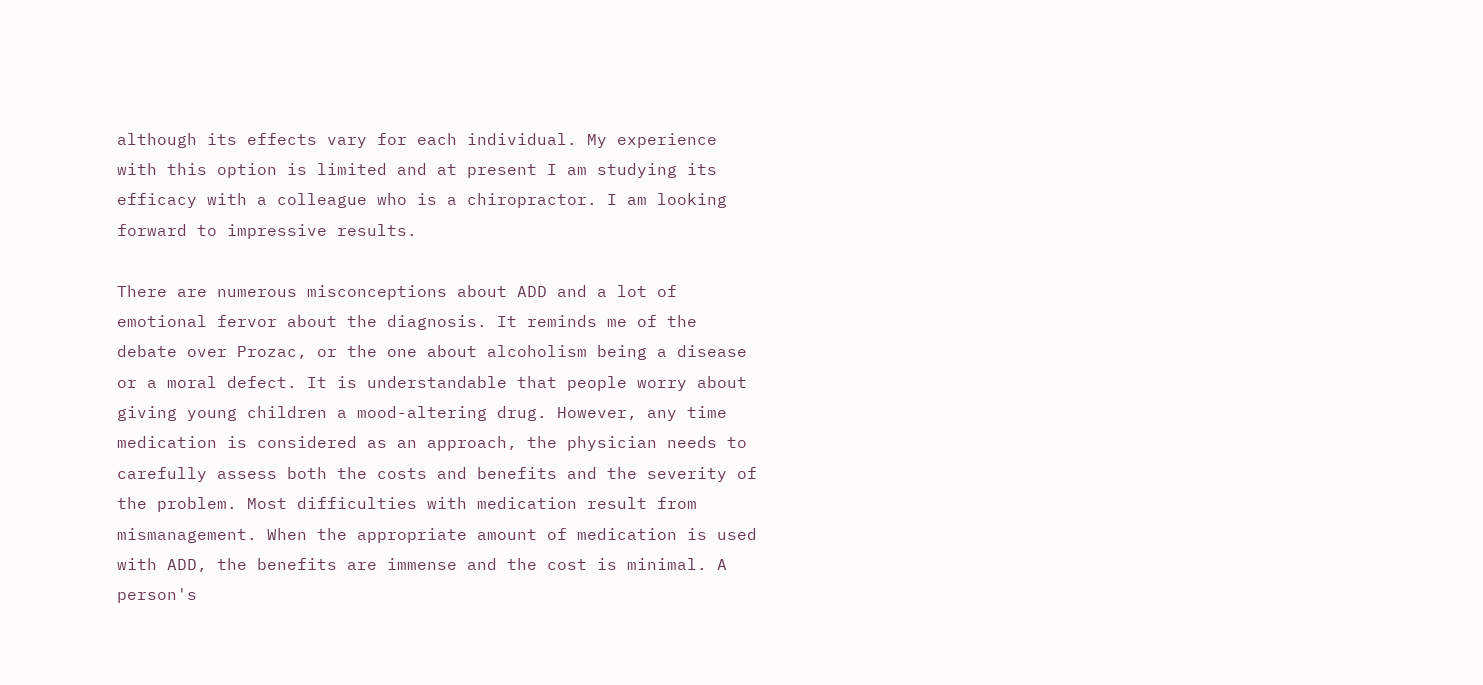although its effects vary for each individual. My experience with this option is limited and at present I am studying its efficacy with a colleague who is a chiropractor. I am looking forward to impressive results.

There are numerous misconceptions about ADD and a lot of emotional fervor about the diagnosis. It reminds me of the debate over Prozac, or the one about alcoholism being a disease or a moral defect. It is understandable that people worry about giving young children a mood-altering drug. However, any time medication is considered as an approach, the physician needs to carefully assess both the costs and benefits and the severity of the problem. Most difficulties with medication result from mismanagement. When the appropriate amount of medication is used with ADD, the benefits are immense and the cost is minimal. A person's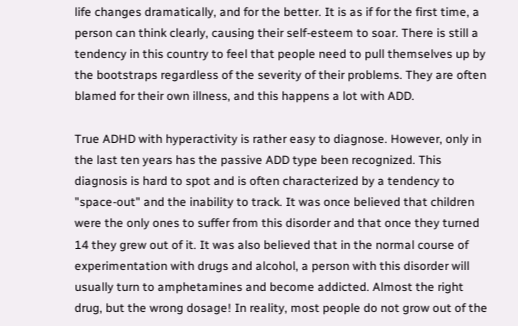life changes dramatically, and for the better. It is as if for the first time, a person can think clearly, causing their self-esteem to soar. There is still a tendency in this country to feel that people need to pull themselves up by the bootstraps regardless of the severity of their problems. They are often blamed for their own illness, and this happens a lot with ADD.

True ADHD with hyperactivity is rather easy to diagnose. However, only in the last ten years has the passive ADD type been recognized. This diagnosis is hard to spot and is often characterized by a tendency to "space-out" and the inability to track. It was once believed that children were the only ones to suffer from this disorder and that once they turned 14 they grew out of it. It was also believed that in the normal course of experimentation with drugs and alcohol, a person with this disorder will usually turn to amphetamines and become addicted. Almost the right drug, but the wrong dosage! In reality, most people do not grow out of the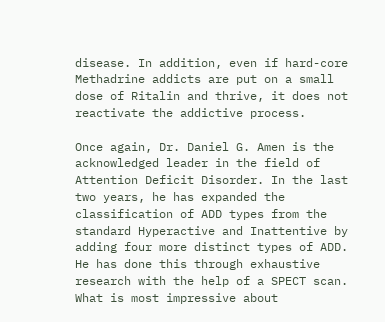disease. In addition, even if hard-core Methadrine addicts are put on a small dose of Ritalin and thrive, it does not reactivate the addictive process.

Once again, Dr. Daniel G. Amen is the acknowledged leader in the field of Attention Deficit Disorder. In the last two years, he has expanded the classification of ADD types from the standard Hyperactive and Inattentive by adding four more distinct types of ADD. He has done this through exhaustive research with the help of a SPECT scan. What is most impressive about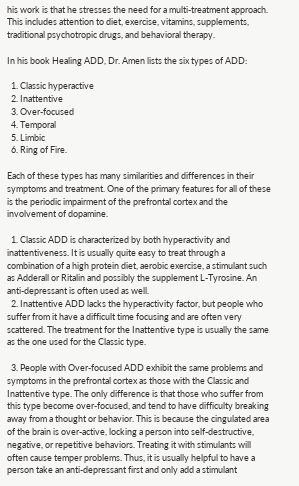his work is that he stresses the need for a multi-treatment approach. This includes attention to diet, exercise, vitamins, supplements, traditional psychotropic drugs, and behavioral therapy.

In his book Healing ADD, Dr. Amen lists the six types of ADD:

  1. Classic hyperactive
  2. Inattentive
  3. Over-focused
  4. Temporal
  5. Limbic
  6. Ring of Fire.

Each of these types has many similarities and differences in their symptoms and treatment. One of the primary features for all of these is the periodic impairment of the prefrontal cortex and the involvement of dopamine.

  1. Classic ADD is characterized by both hyperactivity and inattentiveness. It is usually quite easy to treat through a combination of a high protein diet, aerobic exercise, a stimulant such as Adderall or Ritalin and possibly the supplement L-Tyrosine. An anti-depressant is often used as well.
  2. Inattentive ADD lacks the hyperactivity factor, but people who suffer from it have a difficult time focusing and are often very scattered. The treatment for the Inattentive type is usually the same as the one used for the Classic type.

  3. People with Over-focused ADD exhibit the same problems and symptoms in the prefrontal cortex as those with the Classic and Inattentive type. The only difference is that those who suffer from this type become over-focused, and tend to have difficulty breaking away from a thought or behavior. This is because the cingulated area of the brain is over-active, locking a person into self-destructive, negative, or repetitive behaviors. Treating it with stimulants will often cause temper problems. Thus, it is usually helpful to have a person take an anti-depressant first and only add a stimulant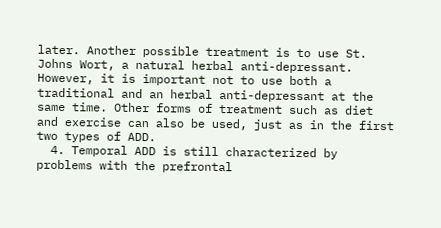later. Another possible treatment is to use St. Johns Wort, a natural herbal anti-depressant. However, it is important not to use both a traditional and an herbal anti-depressant at the same time. Other forms of treatment such as diet and exercise can also be used, just as in the first two types of ADD.
  4. Temporal ADD is still characterized by problems with the prefrontal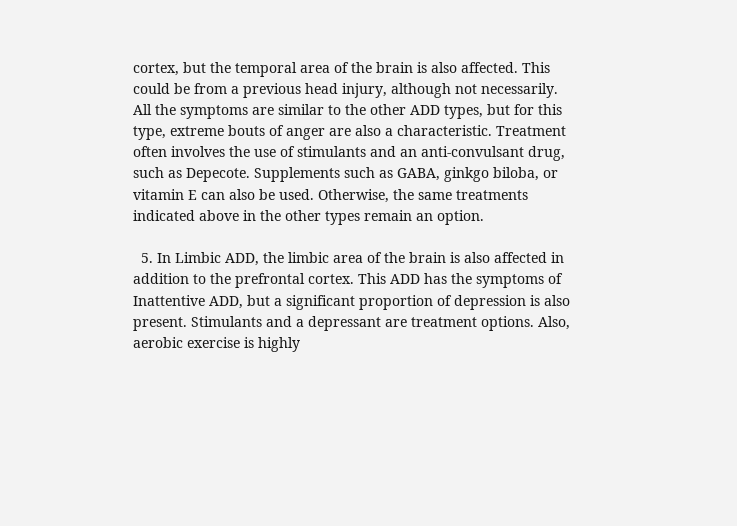cortex, but the temporal area of the brain is also affected. This could be from a previous head injury, although not necessarily. All the symptoms are similar to the other ADD types, but for this type, extreme bouts of anger are also a characteristic. Treatment often involves the use of stimulants and an anti-convulsant drug, such as Depecote. Supplements such as GABA, ginkgo biloba, or vitamin E can also be used. Otherwise, the same treatments indicated above in the other types remain an option.

  5. In Limbic ADD, the limbic area of the brain is also affected in addition to the prefrontal cortex. This ADD has the symptoms of Inattentive ADD, but a significant proportion of depression is also present. Stimulants and a depressant are treatment options. Also, aerobic exercise is highly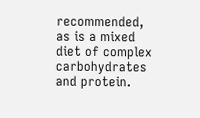recommended, as is a mixed diet of complex carbohydrates and protein.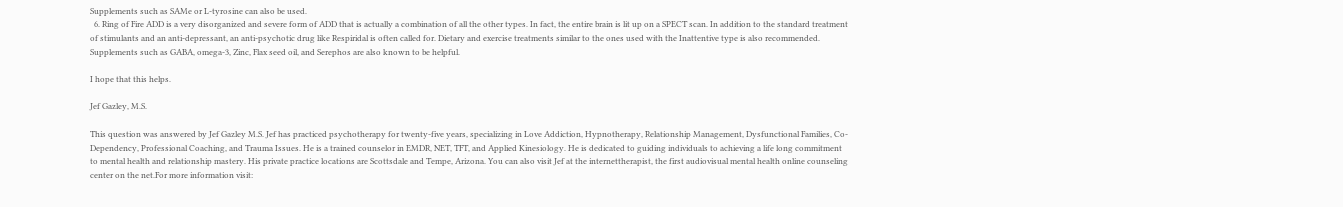Supplements such as SAMe or L-tyrosine can also be used.
  6. Ring of Fire ADD is a very disorganized and severe form of ADD that is actually a combination of all the other types. In fact, the entire brain is lit up on a SPECT scan. In addition to the standard treatment of stimulants and an anti-depressant, an anti-psychotic drug like Respiridal is often called for. Dietary and exercise treatments similar to the ones used with the Inattentive type is also recommended. Supplements such as GABA, omega-3, Zinc, Flax seed oil, and Serephos are also known to be helpful.

I hope that this helps.

Jef Gazley, M.S.

This question was answered by Jef Gazley M.S. Jef has practiced psychotherapy for twenty-five years, specializing in Love Addiction, Hypnotherapy, Relationship Management, Dysfunctional Families, Co-Dependency, Professional Coaching, and Trauma Issues. He is a trained counselor in EMDR, NET, TFT, and Applied Kinesiology. He is dedicated to guiding individuals to achieving a life long commitment to mental health and relationship mastery. His private practice locations are Scottsdale and Tempe, Arizona. You can also visit Jef at the internettherapist, the first audiovisual mental health online counseling center on the net.For more information visit: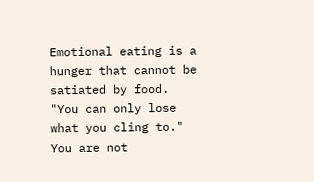Emotional eating is a hunger that cannot be satiated by food.
"You can only lose what you cling to."
You are not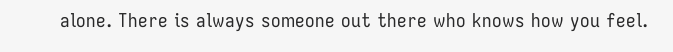alone. There is always someone out there who knows how you feel.